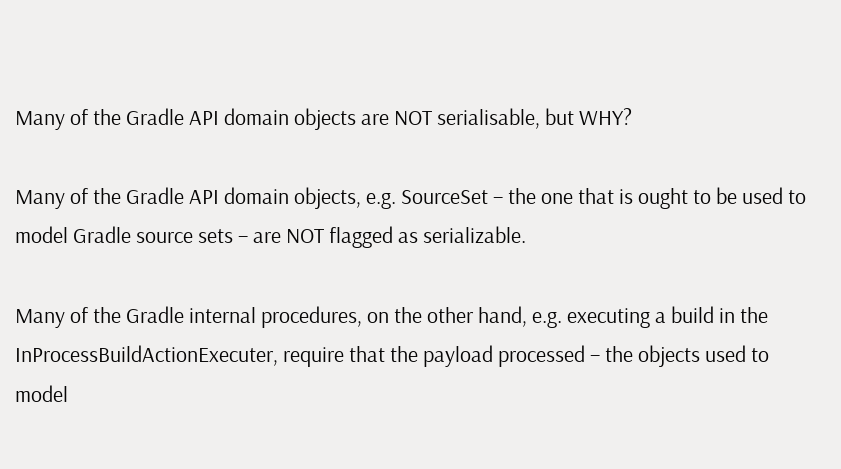Many of the Gradle API domain objects are NOT serialisable, but WHY?

Many of the Gradle API domain objects, e.g. SourceSet – the one that is ought to be used to model Gradle source sets – are NOT flagged as serializable.

Many of the Gradle internal procedures, on the other hand, e.g. executing a build in the InProcessBuildActionExecuter, require that the payload processed – the objects used to model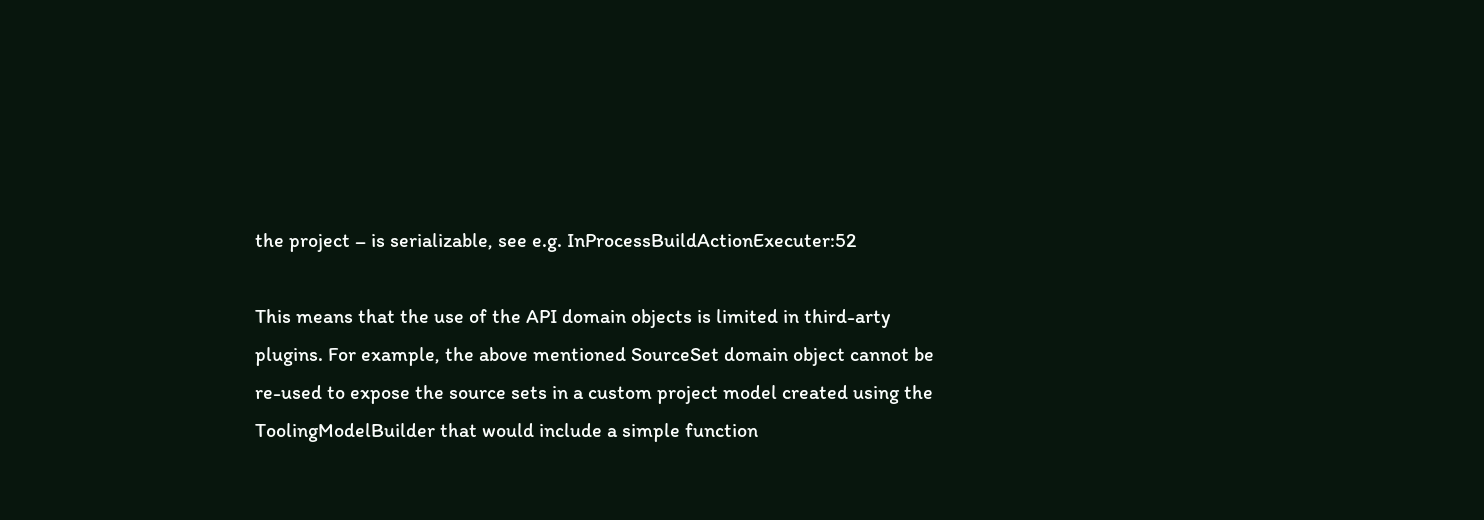the project – is serializable, see e.g. InProcessBuildActionExecuter:52

This means that the use of the API domain objects is limited in third-arty plugins. For example, the above mentioned SourceSet domain object cannot be re-used to expose the source sets in a custom project model created using the ToolingModelBuilder that would include a simple function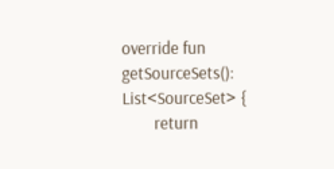override fun getSourceSets(): List<SourceSet> {
        return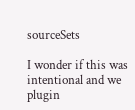sourceSets

I wonder if this was intentional and we plugin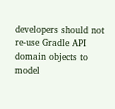developers should not re-use Gradle API domain objects to model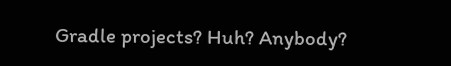Gradle projects? Huh? Anybody?